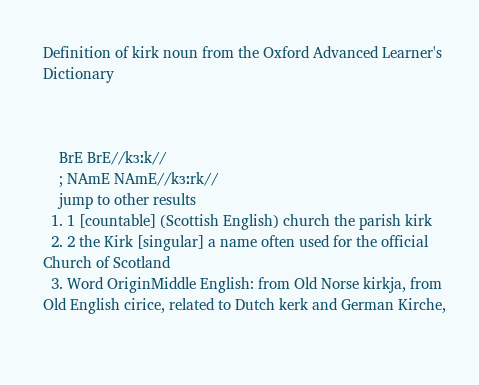Definition of kirk noun from the Oxford Advanced Learner's Dictionary



    BrE BrE//kɜːk//
    ; NAmE NAmE//kɜːrk//
    jump to other results
  1. 1 [countable] (Scottish English) church the parish kirk
  2. 2 the Kirk [singular] a name often used for the official Church of Scotland
  3. Word OriginMiddle English: from Old Norse kirkja, from Old English cirice, related to Dutch kerk and German Kirche,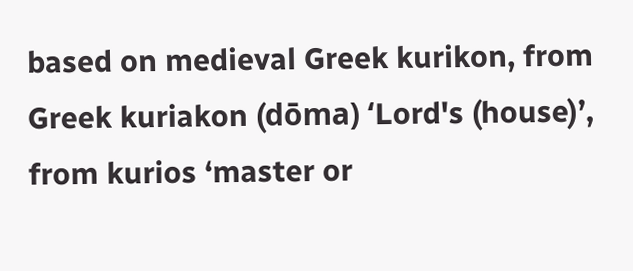based on medieval Greek kurikon, from Greek kuriakon (dōma) ‘Lord's (house)’, from kurios ‘master or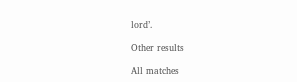lord’.

Other results

All matches